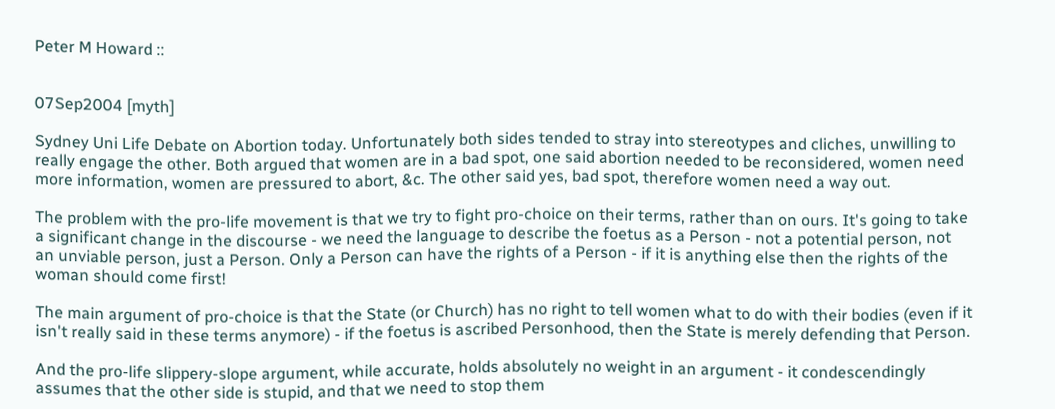Peter M Howard ::


07Sep2004 [myth]

Sydney Uni Life Debate on Abortion today. Unfortunately both sides tended to stray into stereotypes and cliches, unwilling to really engage the other. Both argued that women are in a bad spot, one said abortion needed to be reconsidered, women need more information, women are pressured to abort, &c. The other said yes, bad spot, therefore women need a way out.

The problem with the pro-life movement is that we try to fight pro-choice on their terms, rather than on ours. It's going to take a significant change in the discourse - we need the language to describe the foetus as a Person - not a potential person, not an unviable person, just a Person. Only a Person can have the rights of a Person - if it is anything else then the rights of the woman should come first!

The main argument of pro-choice is that the State (or Church) has no right to tell women what to do with their bodies (even if it isn't really said in these terms anymore) - if the foetus is ascribed Personhood, then the State is merely defending that Person.

And the pro-life slippery-slope argument, while accurate, holds absolutely no weight in an argument - it condescendingly assumes that the other side is stupid, and that we need to stop them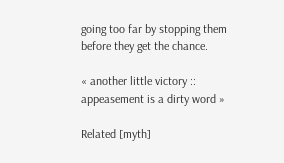going too far by stopping them before they get the chance.

« another little victory :: appeasement is a dirty word »

Related [myth]